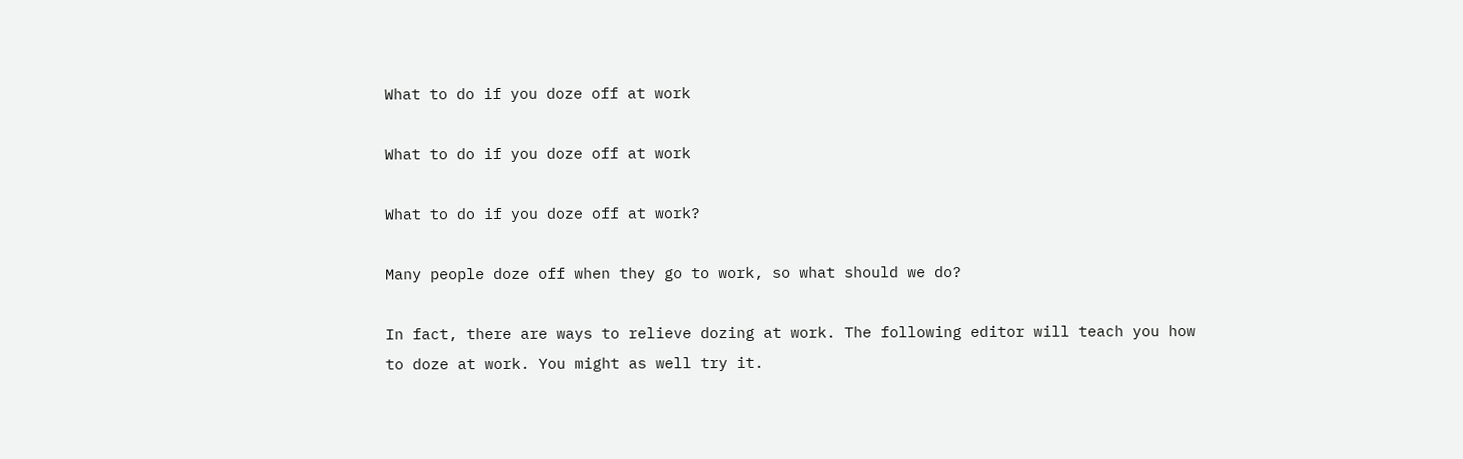What to do if you doze off at work

What to do if you doze off at work

What to do if you doze off at work?

Many people doze off when they go to work, so what should we do?

In fact, there are ways to relieve dozing at work. The following editor will teach you how to doze at work. You might as well try it.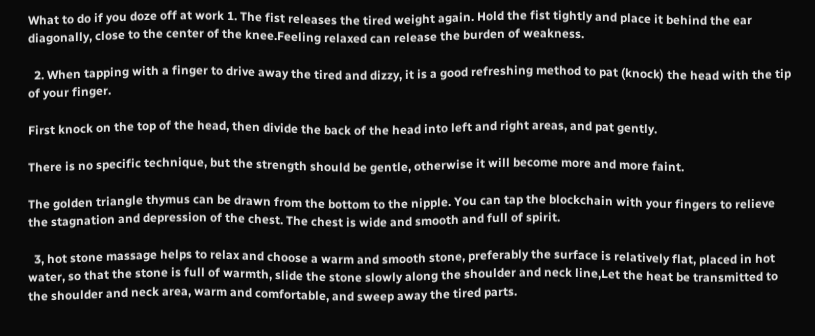What to do if you doze off at work 1. The fist releases the tired weight again. Hold the fist tightly and place it behind the ear diagonally, close to the center of the knee.Feeling relaxed can release the burden of weakness.

  2. When tapping with a finger to drive away the tired and dizzy, it is a good refreshing method to pat (knock) the head with the tip of your finger.

First knock on the top of the head, then divide the back of the head into left and right areas, and pat gently.

There is no specific technique, but the strength should be gentle, otherwise it will become more and more faint.

The golden triangle thymus can be drawn from the bottom to the nipple. You can tap the blockchain with your fingers to relieve the stagnation and depression of the chest. The chest is wide and smooth and full of spirit.

  3, hot stone massage helps to relax and choose a warm and smooth stone, preferably the surface is relatively flat, placed in hot water, so that the stone is full of warmth, slide the stone slowly along the shoulder and neck line,Let the heat be transmitted to the shoulder and neck area, warm and comfortable, and sweep away the tired parts.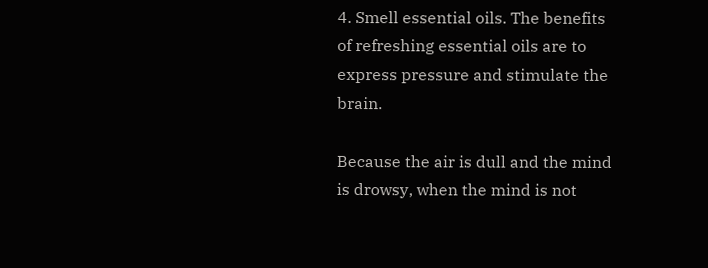4. Smell essential oils. The benefits of refreshing essential oils are to express pressure and stimulate the brain.

Because the air is dull and the mind is drowsy, when the mind is not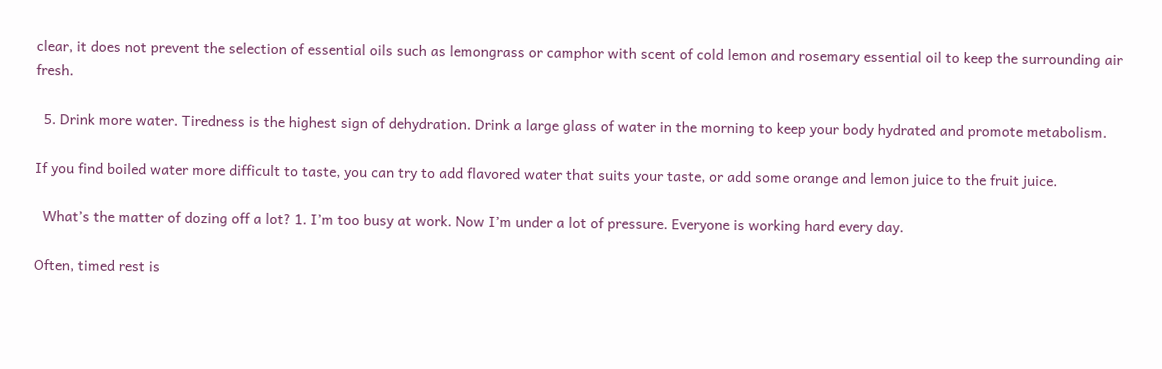clear, it does not prevent the selection of essential oils such as lemongrass or camphor with scent of cold lemon and rosemary essential oil to keep the surrounding air fresh.

  5. Drink more water. Tiredness is the highest sign of dehydration. Drink a large glass of water in the morning to keep your body hydrated and promote metabolism.

If you find boiled water more difficult to taste, you can try to add flavored water that suits your taste, or add some orange and lemon juice to the fruit juice.

  What’s the matter of dozing off a lot? 1. I’m too busy at work. Now I’m under a lot of pressure. Everyone is working hard every day.

Often, timed rest is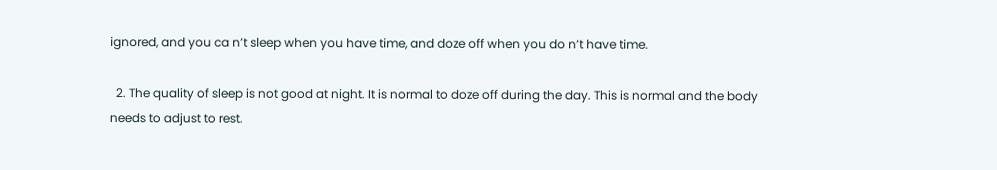ignored, and you ca n’t sleep when you have time, and doze off when you do n’t have time.

  2. The quality of sleep is not good at night. It is normal to doze off during the day. This is normal and the body needs to adjust to rest.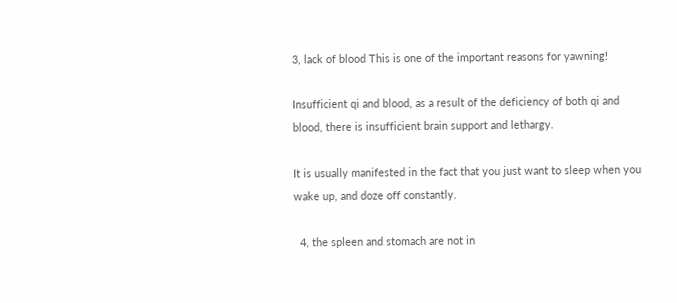3, lack of blood This is one of the important reasons for yawning!

Insufficient qi and blood, as a result of the deficiency of both qi and blood, there is insufficient brain support and lethargy.

It is usually manifested in the fact that you just want to sleep when you wake up, and doze off constantly.

  4, the spleen and stomach are not in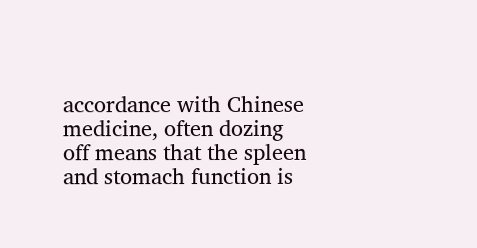accordance with Chinese medicine, often dozing off means that the spleen and stomach function is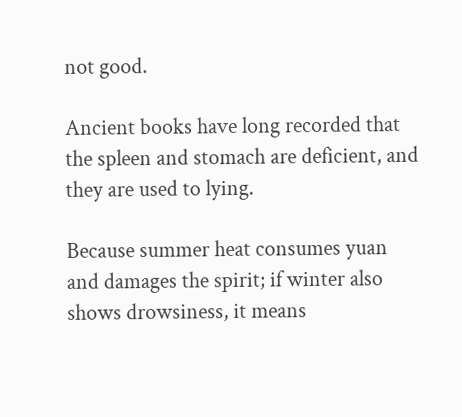not good.

Ancient books have long recorded that the spleen and stomach are deficient, and they are used to lying.

Because summer heat consumes yuan and damages the spirit; if winter also shows drowsiness, it means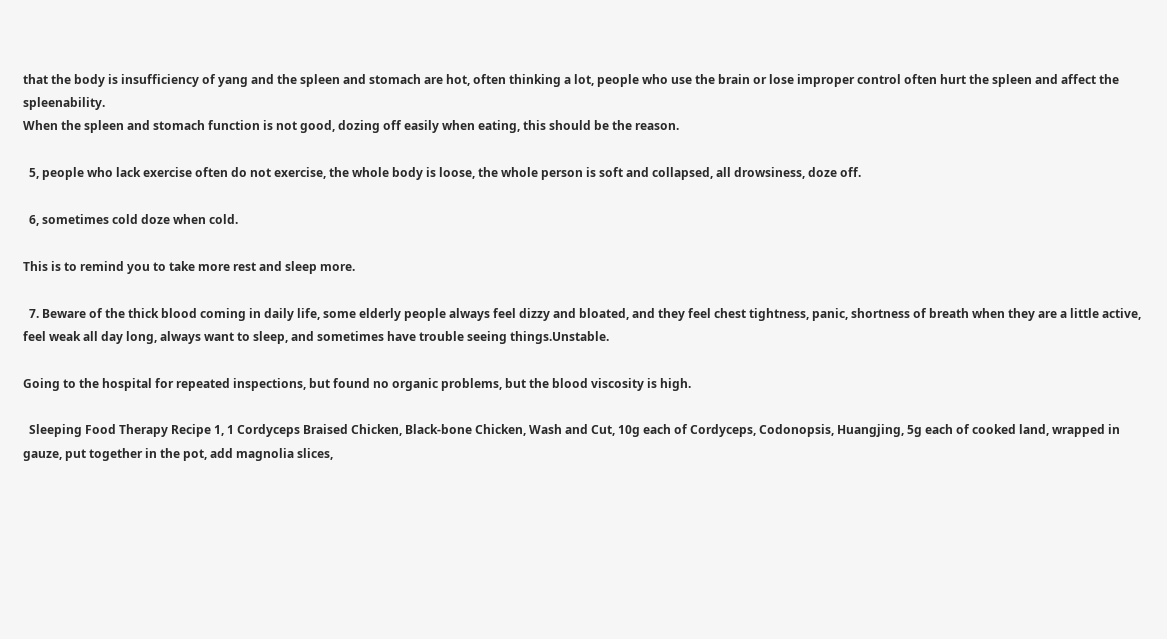that the body is insufficiency of yang and the spleen and stomach are hot, often thinking a lot, people who use the brain or lose improper control often hurt the spleen and affect the spleenability.
When the spleen and stomach function is not good, dozing off easily when eating, this should be the reason.

  5, people who lack exercise often do not exercise, the whole body is loose, the whole person is soft and collapsed, all drowsiness, doze off.

  6, sometimes cold doze when cold.

This is to remind you to take more rest and sleep more.

  7. Beware of the thick blood coming in daily life, some elderly people always feel dizzy and bloated, and they feel chest tightness, panic, shortness of breath when they are a little active, feel weak all day long, always want to sleep, and sometimes have trouble seeing things.Unstable.

Going to the hospital for repeated inspections, but found no organic problems, but the blood viscosity is high.

  Sleeping Food Therapy Recipe 1, 1 Cordyceps Braised Chicken, Black-bone Chicken, Wash and Cut, 10g each of Cordyceps, Codonopsis, Huangjing, 5g each of cooked land, wrapped in gauze, put together in the pot, add magnolia slices,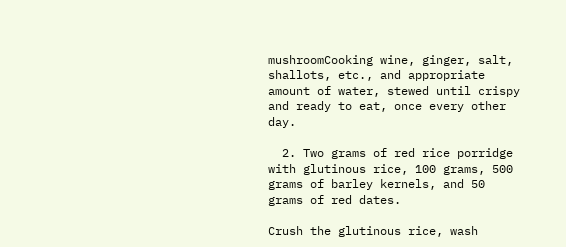mushroomCooking wine, ginger, salt, shallots, etc., and appropriate amount of water, stewed until crispy and ready to eat, once every other day.

  2. Two grams of red rice porridge with glutinous rice, 100 grams, 500 grams of barley kernels, and 50 grams of red dates.

Crush the glutinous rice, wash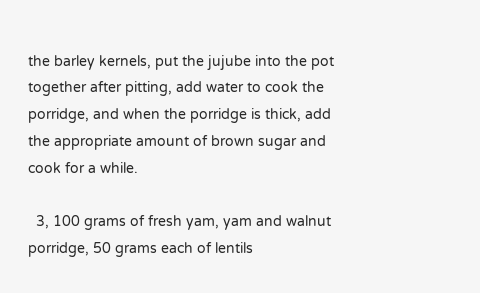the barley kernels, put the jujube into the pot together after pitting, add water to cook the porridge, and when the porridge is thick, add the appropriate amount of brown sugar and cook for a while.

  3, 100 grams of fresh yam, yam and walnut porridge, 50 grams each of lentils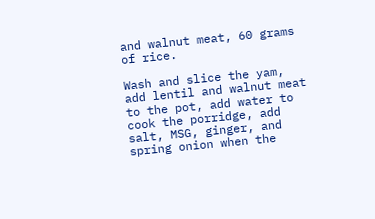and walnut meat, 60 grams of rice.

Wash and slice the yam, add lentil and walnut meat to the pot, add water to cook the porridge, add salt, MSG, ginger, and spring onion when the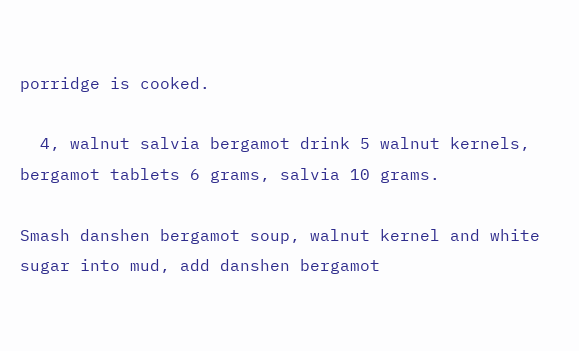porridge is cooked.

  4, walnut salvia bergamot drink 5 walnut kernels, bergamot tablets 6 grams, salvia 10 grams.

Smash danshen bergamot soup, walnut kernel and white sugar into mud, add danshen bergamot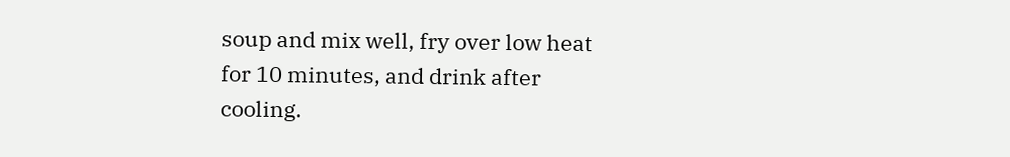soup and mix well, fry over low heat for 10 minutes, and drink after cooling.